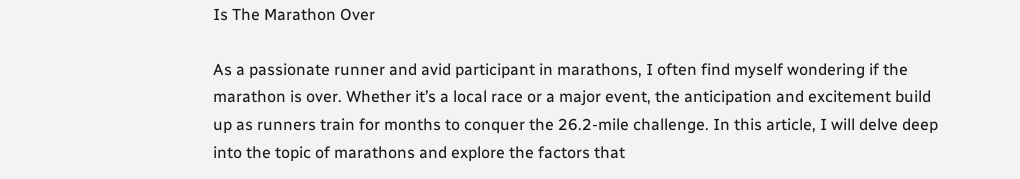Is The Marathon Over

As a passionate runner and avid participant in marathons, I often find myself wondering if the marathon is over. Whether it’s a local race or a major event, the anticipation and excitement build up as runners train for months to conquer the 26.2-mile challenge. In this article, I will delve deep into the topic of marathons and explore the factors that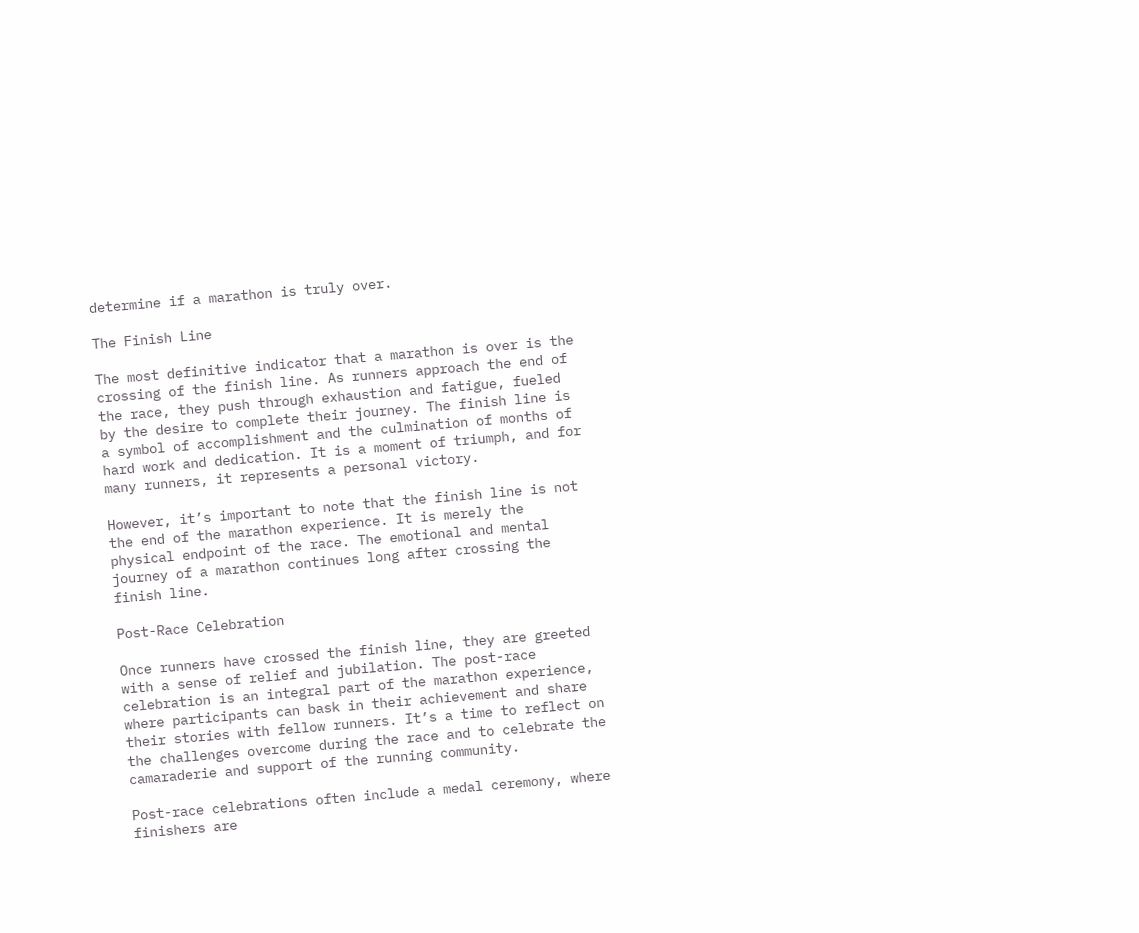determine if a marathon is truly over.

The Finish Line

The most definitive indicator that a marathon is over is the crossing of the finish line. As runners approach the end of the race, they push through exhaustion and fatigue, fueled by the desire to complete their journey. The finish line is a symbol of accomplishment and the culmination of months of hard work and dedication. It is a moment of triumph, and for many runners, it represents a personal victory.

However, it’s important to note that the finish line is not the end of the marathon experience. It is merely the physical endpoint of the race. The emotional and mental journey of a marathon continues long after crossing the finish line.

Post-Race Celebration

Once runners have crossed the finish line, they are greeted with a sense of relief and jubilation. The post-race celebration is an integral part of the marathon experience, where participants can bask in their achievement and share their stories with fellow runners. It’s a time to reflect on the challenges overcome during the race and to celebrate the camaraderie and support of the running community.

Post-race celebrations often include a medal ceremony, where finishers are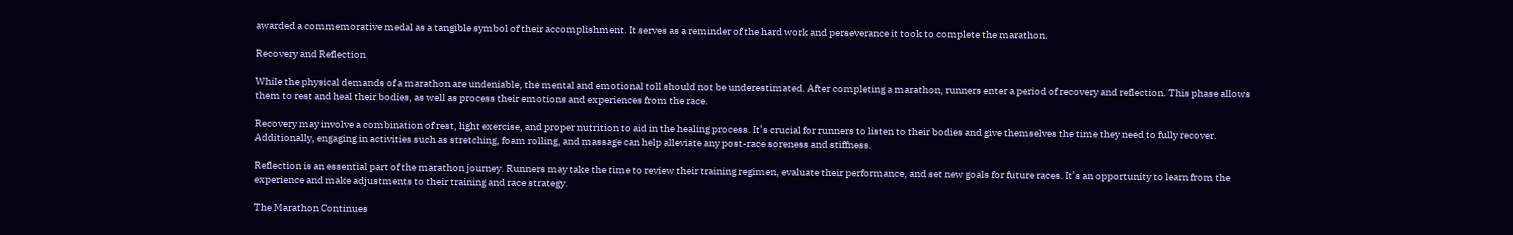awarded a commemorative medal as a tangible symbol of their accomplishment. It serves as a reminder of the hard work and perseverance it took to complete the marathon.

Recovery and Reflection

While the physical demands of a marathon are undeniable, the mental and emotional toll should not be underestimated. After completing a marathon, runners enter a period of recovery and reflection. This phase allows them to rest and heal their bodies, as well as process their emotions and experiences from the race.

Recovery may involve a combination of rest, light exercise, and proper nutrition to aid in the healing process. It’s crucial for runners to listen to their bodies and give themselves the time they need to fully recover. Additionally, engaging in activities such as stretching, foam rolling, and massage can help alleviate any post-race soreness and stiffness.

Reflection is an essential part of the marathon journey. Runners may take the time to review their training regimen, evaluate their performance, and set new goals for future races. It’s an opportunity to learn from the experience and make adjustments to their training and race strategy.

The Marathon Continues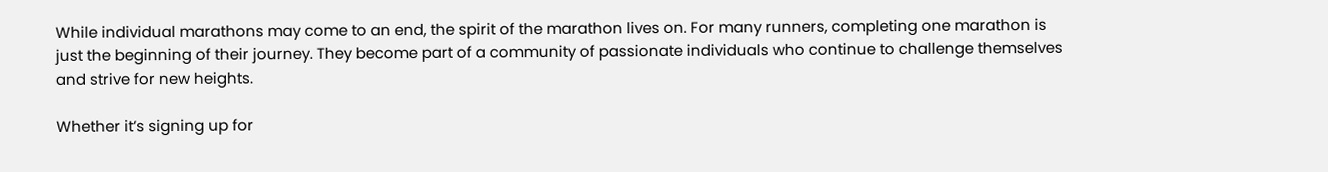While individual marathons may come to an end, the spirit of the marathon lives on. For many runners, completing one marathon is just the beginning of their journey. They become part of a community of passionate individuals who continue to challenge themselves and strive for new heights.

Whether it’s signing up for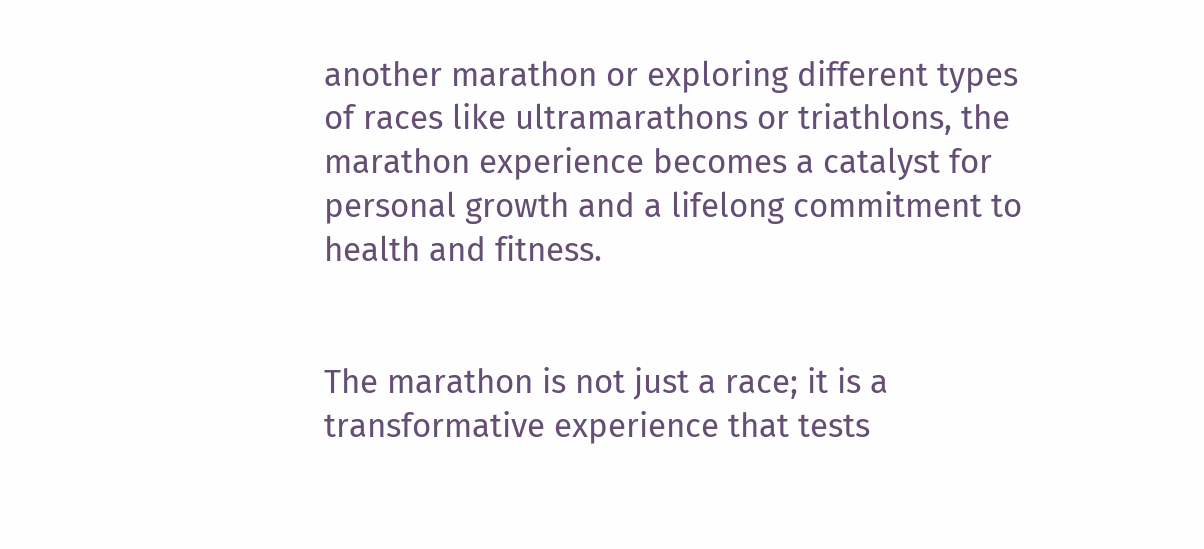another marathon or exploring different types of races like ultramarathons or triathlons, the marathon experience becomes a catalyst for personal growth and a lifelong commitment to health and fitness.


The marathon is not just a race; it is a transformative experience that tests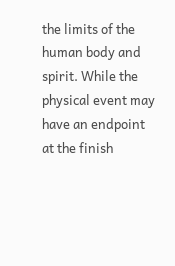the limits of the human body and spirit. While the physical event may have an endpoint at the finish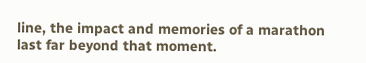line, the impact and memories of a marathon last far beyond that moment.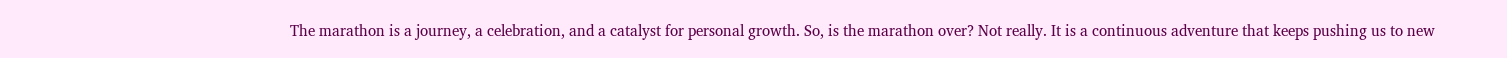The marathon is a journey, a celebration, and a catalyst for personal growth. So, is the marathon over? Not really. It is a continuous adventure that keeps pushing us to new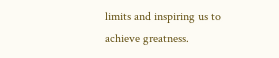limits and inspiring us to achieve greatness.